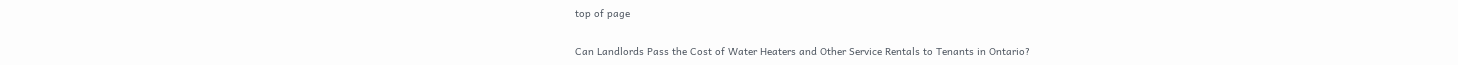top of page

Can Landlords Pass the Cost of Water Heaters and Other Service Rentals to Tenants in Ontario?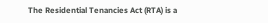The Residential Tenancies Act (RTA) is a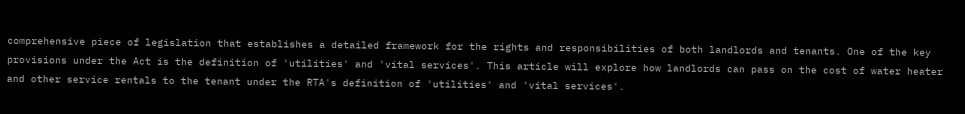comprehensive piece of legislation that establishes a detailed framework for the rights and responsibilities of both landlords and tenants. One of the key provisions under the Act is the definition of 'utilities' and 'vital services'. This article will explore how landlords can pass on the cost of water heater and other service rentals to the tenant under the RTA's definition of 'utilities' and 'vital services'.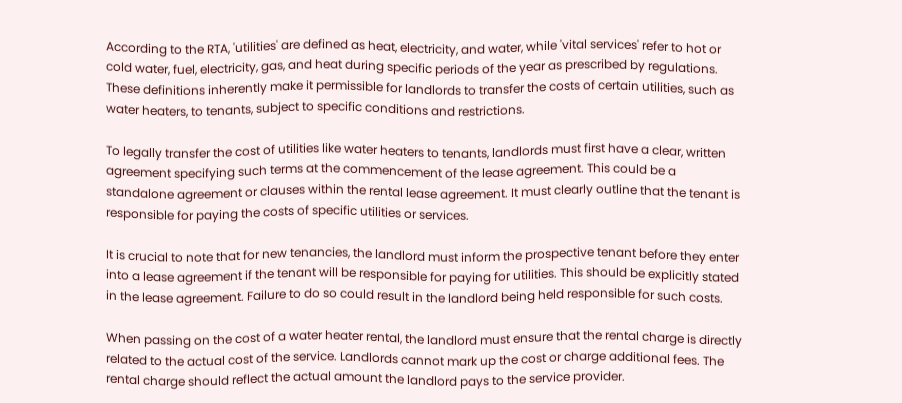According to the RTA, 'utilities' are defined as heat, electricity, and water, while 'vital services' refer to hot or cold water, fuel, electricity, gas, and heat during specific periods of the year as prescribed by regulations. These definitions inherently make it permissible for landlords to transfer the costs of certain utilities, such as water heaters, to tenants, subject to specific conditions and restrictions.

To legally transfer the cost of utilities like water heaters to tenants, landlords must first have a clear, written agreement specifying such terms at the commencement of the lease agreement. This could be a standalone agreement or clauses within the rental lease agreement. It must clearly outline that the tenant is responsible for paying the costs of specific utilities or services.

It is crucial to note that for new tenancies, the landlord must inform the prospective tenant before they enter into a lease agreement if the tenant will be responsible for paying for utilities. This should be explicitly stated in the lease agreement. Failure to do so could result in the landlord being held responsible for such costs.

When passing on the cost of a water heater rental, the landlord must ensure that the rental charge is directly related to the actual cost of the service. Landlords cannot mark up the cost or charge additional fees. The rental charge should reflect the actual amount the landlord pays to the service provider.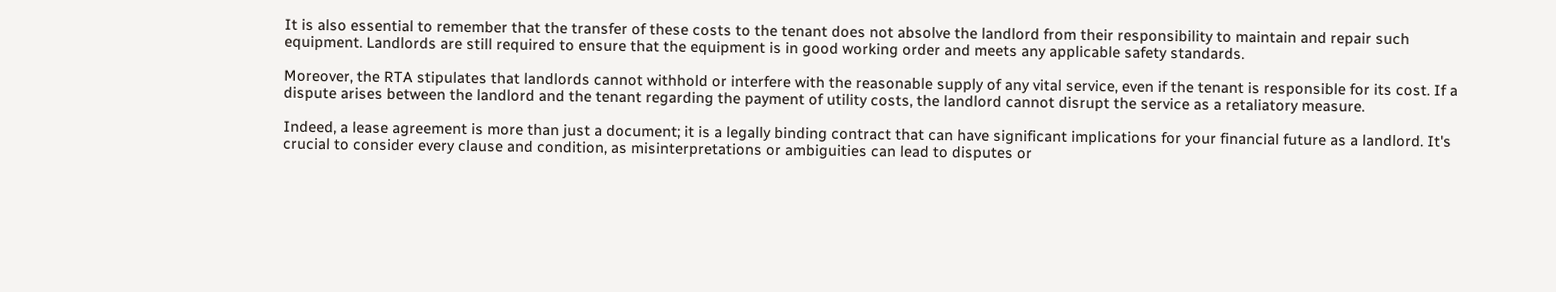It is also essential to remember that the transfer of these costs to the tenant does not absolve the landlord from their responsibility to maintain and repair such equipment. Landlords are still required to ensure that the equipment is in good working order and meets any applicable safety standards.

Moreover, the RTA stipulates that landlords cannot withhold or interfere with the reasonable supply of any vital service, even if the tenant is responsible for its cost. If a dispute arises between the landlord and the tenant regarding the payment of utility costs, the landlord cannot disrupt the service as a retaliatory measure.

Indeed, a lease agreement is more than just a document; it is a legally binding contract that can have significant implications for your financial future as a landlord. It's crucial to consider every clause and condition, as misinterpretations or ambiguities can lead to disputes or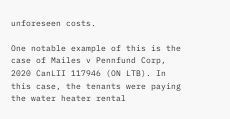unforeseen costs.

One notable example of this is the case of Mailes v Pennfund Corp, 2020 CanLII 117946 (ON LTB). In this case, the tenants were paying the water heater rental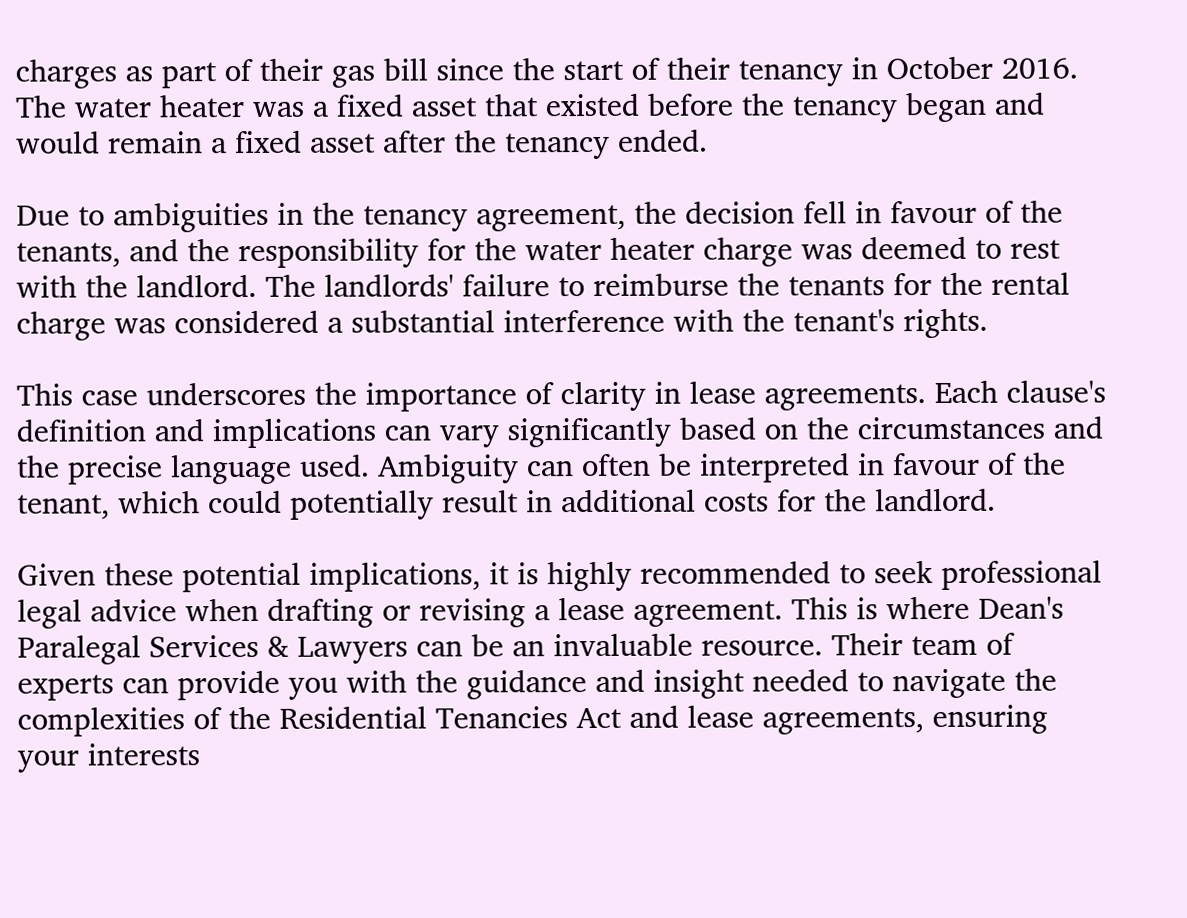charges as part of their gas bill since the start of their tenancy in October 2016. The water heater was a fixed asset that existed before the tenancy began and would remain a fixed asset after the tenancy ended.

Due to ambiguities in the tenancy agreement, the decision fell in favour of the tenants, and the responsibility for the water heater charge was deemed to rest with the landlord. The landlords' failure to reimburse the tenants for the rental charge was considered a substantial interference with the tenant's rights.

This case underscores the importance of clarity in lease agreements. Each clause's definition and implications can vary significantly based on the circumstances and the precise language used. Ambiguity can often be interpreted in favour of the tenant, which could potentially result in additional costs for the landlord.

Given these potential implications, it is highly recommended to seek professional legal advice when drafting or revising a lease agreement. This is where Dean's Paralegal Services & Lawyers can be an invaluable resource. Their team of experts can provide you with the guidance and insight needed to navigate the complexities of the Residential Tenancies Act and lease agreements, ensuring your interests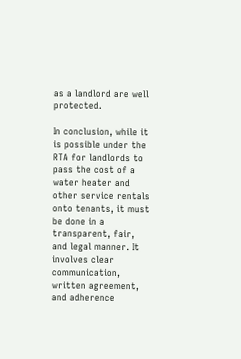as a landlord are well protected.

In conclusion, while it is possible under the RTA for landlords to pass the cost of a water heater and other service rentals onto tenants, it must be done in a transparent, fair, and legal manner. It involves clear communication, written agreement, and adherence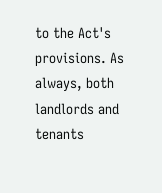to the Act's provisions. As always, both landlords and tenants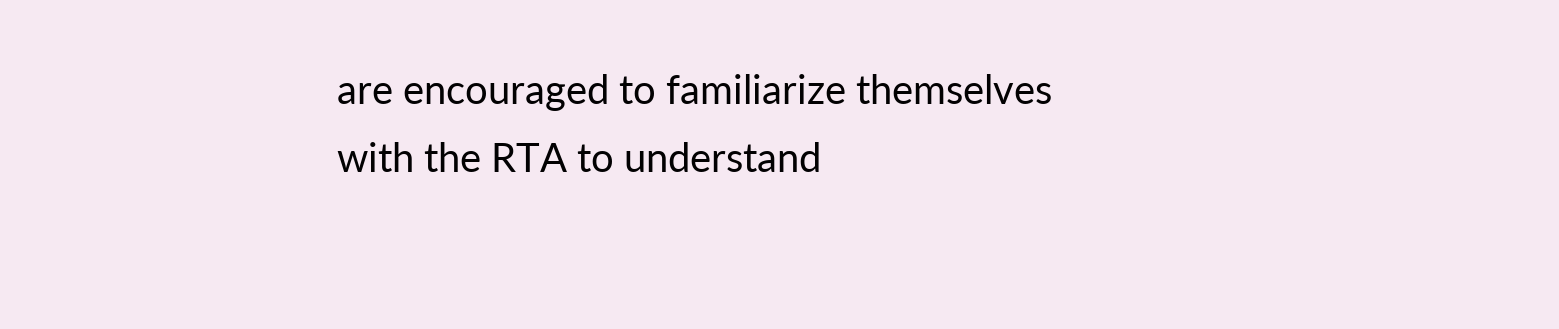are encouraged to familiarize themselves with the RTA to understand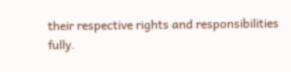their respective rights and responsibilities fully.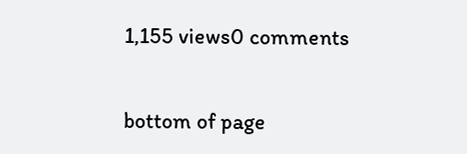1,155 views0 comments


bottom of page